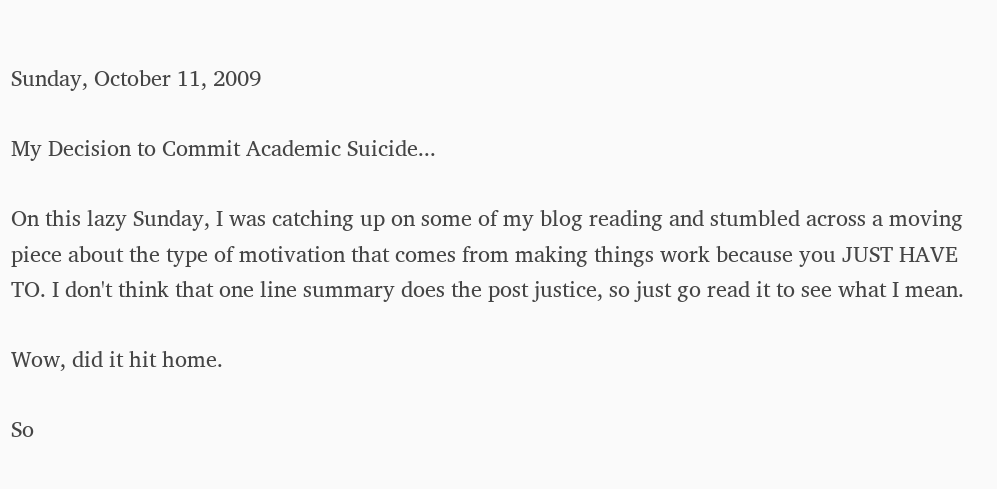Sunday, October 11, 2009

My Decision to Commit Academic Suicide...

On this lazy Sunday, I was catching up on some of my blog reading and stumbled across a moving piece about the type of motivation that comes from making things work because you JUST HAVE TO. I don't think that one line summary does the post justice, so just go read it to see what I mean.

Wow, did it hit home.

So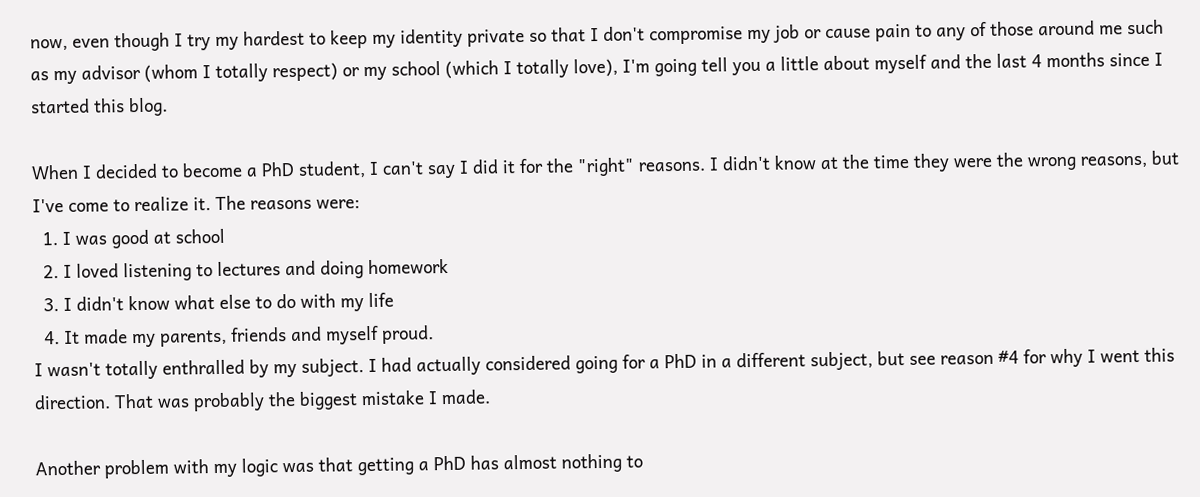now, even though I try my hardest to keep my identity private so that I don't compromise my job or cause pain to any of those around me such as my advisor (whom I totally respect) or my school (which I totally love), I'm going tell you a little about myself and the last 4 months since I started this blog.

When I decided to become a PhD student, I can't say I did it for the "right" reasons. I didn't know at the time they were the wrong reasons, but I've come to realize it. The reasons were:
  1. I was good at school
  2. I loved listening to lectures and doing homework
  3. I didn't know what else to do with my life
  4. It made my parents, friends and myself proud.
I wasn't totally enthralled by my subject. I had actually considered going for a PhD in a different subject, but see reason #4 for why I went this direction. That was probably the biggest mistake I made.

Another problem with my logic was that getting a PhD has almost nothing to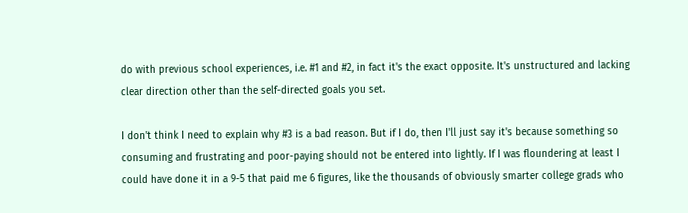do with previous school experiences, i.e. #1 and #2, in fact it's the exact opposite. It's unstructured and lacking clear direction other than the self-directed goals you set.

I don't think I need to explain why #3 is a bad reason. But if I do, then I'll just say it's because something so consuming and frustrating and poor-paying should not be entered into lightly. If I was floundering at least I could have done it in a 9-5 that paid me 6 figures, like the thousands of obviously smarter college grads who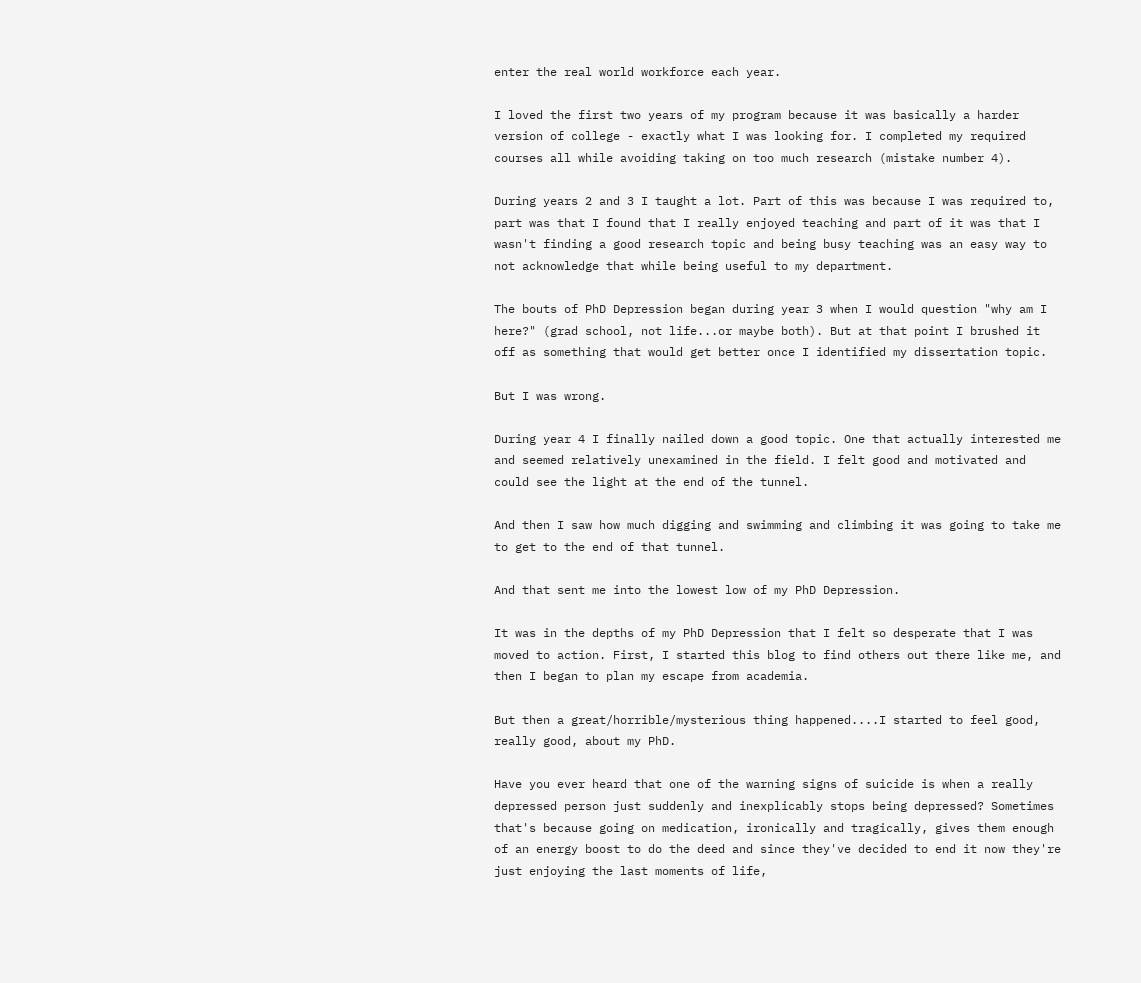enter the real world workforce each year.

I loved the first two years of my program because it was basically a harder version of college - exactly what I was looking for. I completed my required courses all while avoiding taking on too much research (mistake number 4).

During years 2 and 3 I taught a lot. Part of this was because I was required to, part was that I found that I really enjoyed teaching and part of it was that I wasn't finding a good research topic and being busy teaching was an easy way to not acknowledge that while being useful to my department.

The bouts of PhD Depression began during year 3 when I would question "why am I here?" (grad school, not life...or maybe both). But at that point I brushed it off as something that would get better once I identified my dissertation topic.

But I was wrong.

During year 4 I finally nailed down a good topic. One that actually interested me and seemed relatively unexamined in the field. I felt good and motivated and could see the light at the end of the tunnel.

And then I saw how much digging and swimming and climbing it was going to take me to get to the end of that tunnel.

And that sent me into the lowest low of my PhD Depression.

It was in the depths of my PhD Depression that I felt so desperate that I was moved to action. First, I started this blog to find others out there like me, and then I began to plan my escape from academia.

But then a great/horrible/mysterious thing happened....I started to feel good, really good, about my PhD.

Have you ever heard that one of the warning signs of suicide is when a really depressed person just suddenly and inexplicably stops being depressed? Sometimes that's because going on medication, ironically and tragically, gives them enough of an energy boost to do the deed and since they've decided to end it now they're just enjoying the last moments of life,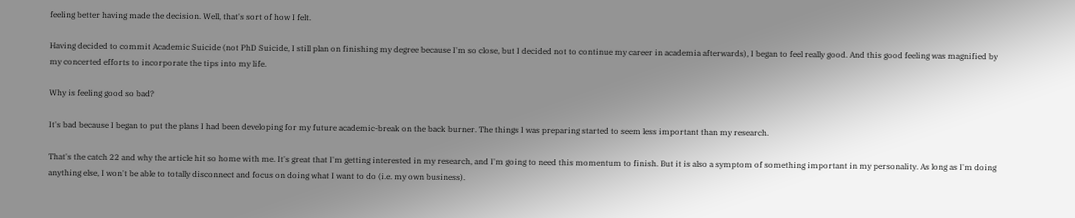feeling better having made the decision. Well, that's sort of how I felt.

Having decided to commit Academic Suicide (not PhD Suicide, I still plan on finishing my degree because I'm so close, but I decided not to continue my career in academia afterwards), I began to feel really good. And this good feeling was magnified by my concerted efforts to incorporate the tips into my life.

Why is feeling good so bad?

It's bad because I began to put the plans I had been developing for my future academic-break on the back burner. The things I was preparing started to seem less important than my research.

That's the catch 22 and why the article hit so home with me. It's great that I'm getting interested in my research, and I'm going to need this momentum to finish. But it is also a symptom of something important in my personality. As long as I'm doing anything else, I won't be able to totally disconnect and focus on doing what I want to do (i.e. my own business).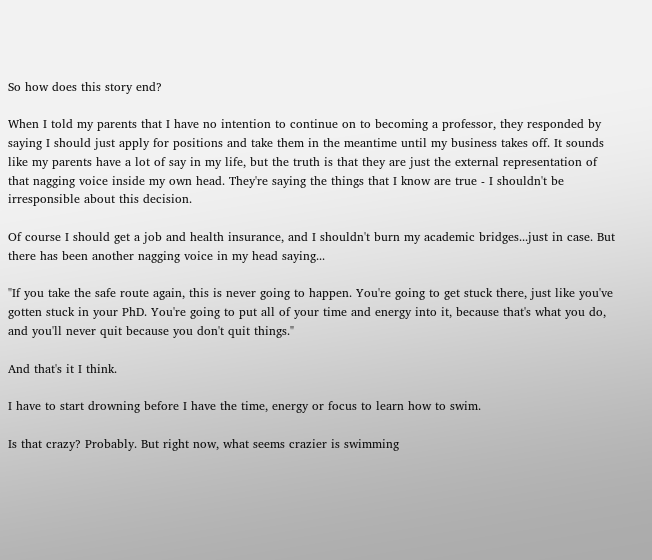So how does this story end?

When I told my parents that I have no intention to continue on to becoming a professor, they responded by saying I should just apply for positions and take them in the meantime until my business takes off. It sounds like my parents have a lot of say in my life, but the truth is that they are just the external representation of that nagging voice inside my own head. They're saying the things that I know are true - I shouldn't be irresponsible about this decision.

Of course I should get a job and health insurance, and I shouldn't burn my academic bridges...just in case. But there has been another nagging voice in my head saying...

"If you take the safe route again, this is never going to happen. You're going to get stuck there, just like you've gotten stuck in your PhD. You're going to put all of your time and energy into it, because that's what you do, and you'll never quit because you don't quit things."

And that's it I think.

I have to start drowning before I have the time, energy or focus to learn how to swim.

Is that crazy? Probably. But right now, what seems crazier is swimming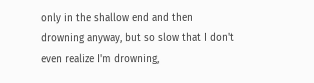only in the shallow end and then drowning anyway, but so slow that I don't even realize I'm drowning,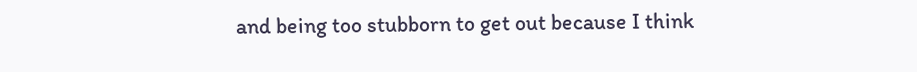and being too stubborn to get out because I think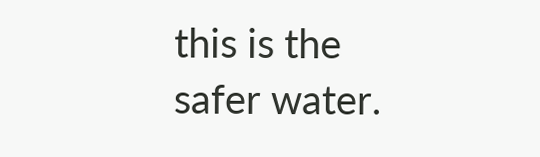this is the safer water.